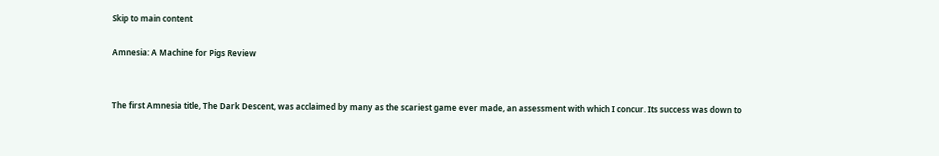Skip to main content

Amnesia: A Machine for Pigs Review


The first Amnesia title, The Dark Descent, was acclaimed by many as the scariest game ever made, an assessment with which I concur. Its success was down to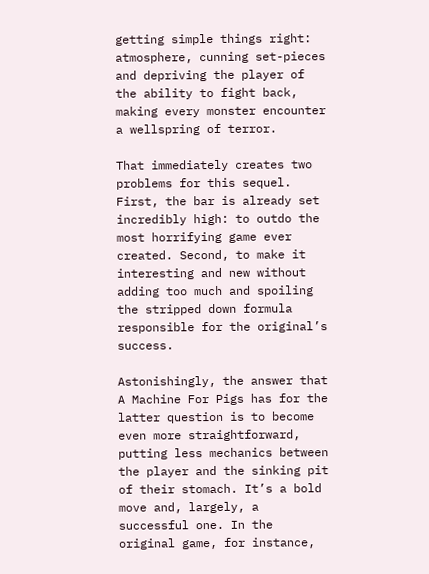getting simple things right: atmosphere, cunning set-pieces and depriving the player of the ability to fight back, making every monster encounter a wellspring of terror.

That immediately creates two problems for this sequel. First, the bar is already set incredibly high: to outdo the most horrifying game ever created. Second, to make it interesting and new without adding too much and spoiling the stripped down formula responsible for the original’s success.

Astonishingly, the answer that A Machine For Pigs has for the latter question is to become even more straightforward, putting less mechanics between the player and the sinking pit of their stomach. It’s a bold move and, largely, a successful one. In the original game, for instance,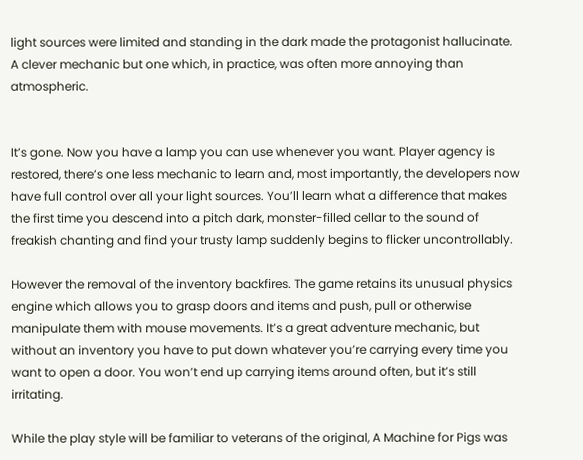light sources were limited and standing in the dark made the protagonist hallucinate. A clever mechanic but one which, in practice, was often more annoying than atmospheric.


It’s gone. Now you have a lamp you can use whenever you want. Player agency is restored, there’s one less mechanic to learn and, most importantly, the developers now have full control over all your light sources. You’ll learn what a difference that makes the first time you descend into a pitch dark, monster-filled cellar to the sound of freakish chanting and find your trusty lamp suddenly begins to flicker uncontrollably.

However the removal of the inventory backfires. The game retains its unusual physics engine which allows you to grasp doors and items and push, pull or otherwise manipulate them with mouse movements. It’s a great adventure mechanic, but without an inventory you have to put down whatever you’re carrying every time you want to open a door. You won’t end up carrying items around often, but it’s still irritating.

While the play style will be familiar to veterans of the original, A Machine for Pigs was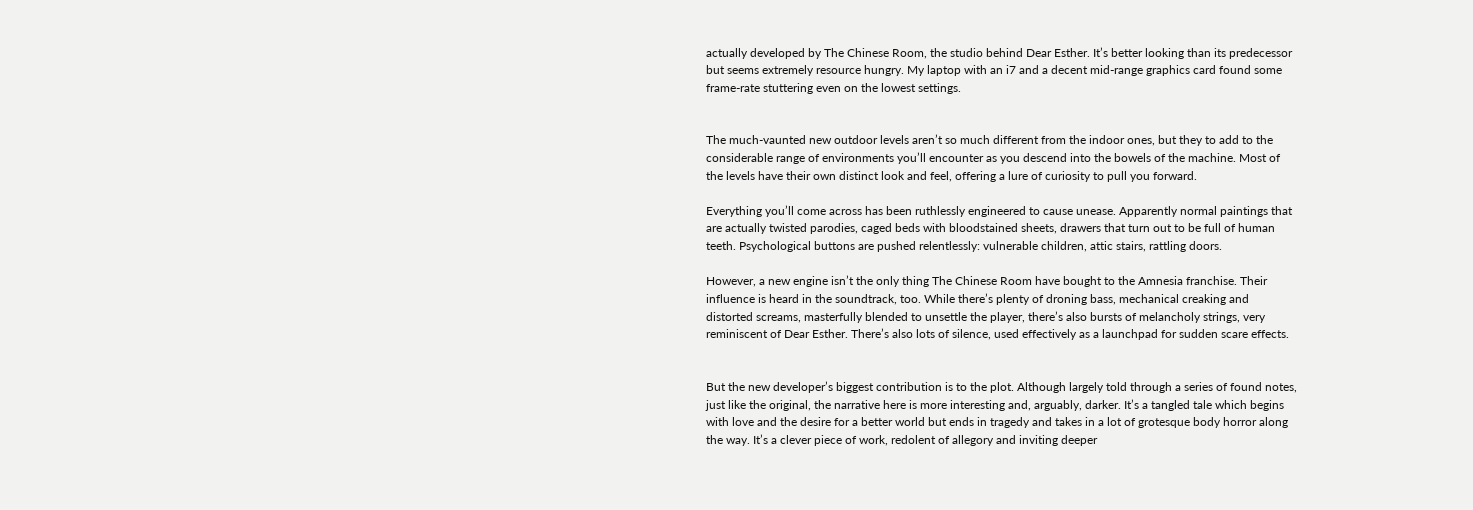actually developed by The Chinese Room, the studio behind Dear Esther. It’s better looking than its predecessor but seems extremely resource hungry. My laptop with an i7 and a decent mid-range graphics card found some frame-rate stuttering even on the lowest settings.


The much-vaunted new outdoor levels aren’t so much different from the indoor ones, but they to add to the considerable range of environments you’ll encounter as you descend into the bowels of the machine. Most of the levels have their own distinct look and feel, offering a lure of curiosity to pull you forward.

Everything you’ll come across has been ruthlessly engineered to cause unease. Apparently normal paintings that are actually twisted parodies, caged beds with bloodstained sheets, drawers that turn out to be full of human teeth. Psychological buttons are pushed relentlessly: vulnerable children, attic stairs, rattling doors.

However, a new engine isn’t the only thing The Chinese Room have bought to the Amnesia franchise. Their influence is heard in the soundtrack, too. While there’s plenty of droning bass, mechanical creaking and distorted screams, masterfully blended to unsettle the player, there’s also bursts of melancholy strings, very reminiscent of Dear Esther. There’s also lots of silence, used effectively as a launchpad for sudden scare effects.


But the new developer’s biggest contribution is to the plot. Although largely told through a series of found notes, just like the original, the narrative here is more interesting and, arguably, darker. It’s a tangled tale which begins with love and the desire for a better world but ends in tragedy and takes in a lot of grotesque body horror along the way. It’s a clever piece of work, redolent of allegory and inviting deeper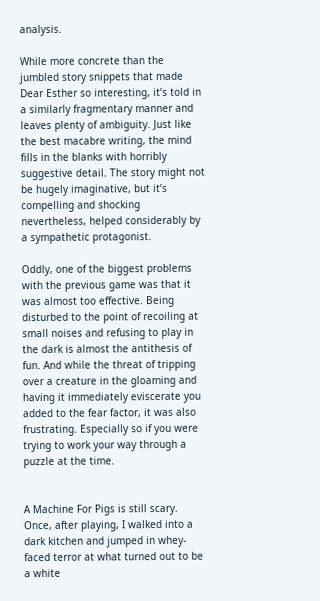analysis.

While more concrete than the jumbled story snippets that made Dear Esther so interesting, it’s told in a similarly fragmentary manner and leaves plenty of ambiguity. Just like the best macabre writing, the mind fills in the blanks with horribly suggestive detail. The story might not be hugely imaginative, but it’s compelling and shocking nevertheless, helped considerably by a sympathetic protagonist.

Oddly, one of the biggest problems with the previous game was that it was almost too effective. Being disturbed to the point of recoiling at small noises and refusing to play in the dark is almost the antithesis of fun. And while the threat of tripping over a creature in the gloaming and having it immediately eviscerate you added to the fear factor, it was also frustrating. Especially so if you were trying to work your way through a puzzle at the time.


A Machine For Pigs is still scary. Once, after playing, I walked into a dark kitchen and jumped in whey-faced terror at what turned out to be a white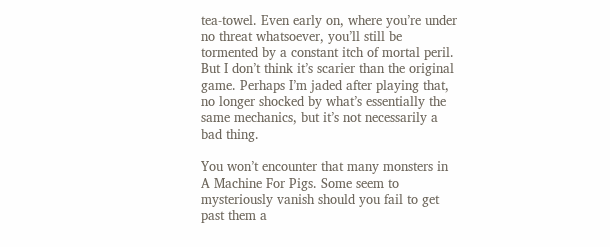tea-towel. Even early on, where you’re under no threat whatsoever, you’ll still be tormented by a constant itch of mortal peril. But I don’t think it’s scarier than the original game. Perhaps I’m jaded after playing that, no longer shocked by what’s essentially the same mechanics, but it’s not necessarily a bad thing.

You won’t encounter that many monsters in A Machine For Pigs. Some seem to mysteriously vanish should you fail to get past them a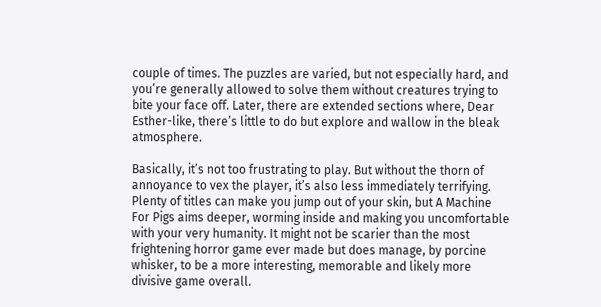couple of times. The puzzles are varied, but not especially hard, and you’re generally allowed to solve them without creatures trying to bite your face off. Later, there are extended sections where, Dear Esther-like, there’s little to do but explore and wallow in the bleak atmosphere.

Basically, it’s not too frustrating to play. But without the thorn of annoyance to vex the player, it’s also less immediately terrifying. Plenty of titles can make you jump out of your skin, but A Machine For Pigs aims deeper, worming inside and making you uncomfortable with your very humanity. It might not be scarier than the most frightening horror game ever made but does manage, by porcine whisker, to be a more interesting, memorable and likely more divisive game overall.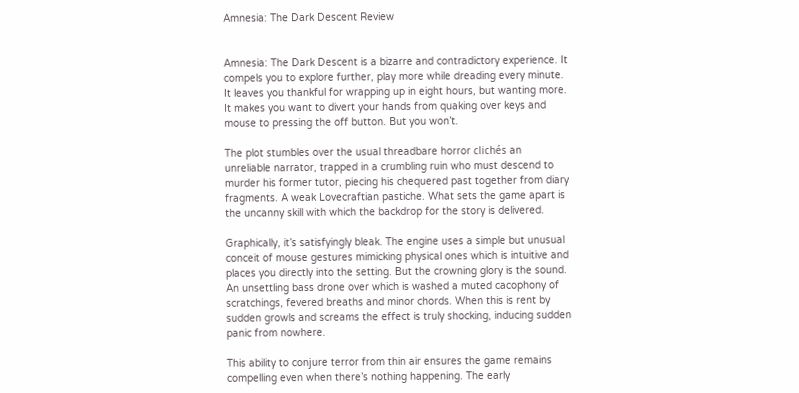Amnesia: The Dark Descent Review


Amnesia: The Dark Descent is a bizarre and contradictory experience. It compels you to explore further, play more while dreading every minute. It leaves you thankful for wrapping up in eight hours, but wanting more. It makes you want to divert your hands from quaking over keys and mouse to pressing the off button. But you won’t.

The plot stumbles over the usual threadbare horror clichés an unreliable narrator, trapped in a crumbling ruin who must descend to murder his former tutor, piecing his chequered past together from diary fragments. A weak Lovecraftian pastiche. What sets the game apart is the uncanny skill with which the backdrop for the story is delivered.

Graphically, it’s satisfyingly bleak. The engine uses a simple but unusual conceit of mouse gestures mimicking physical ones which is intuitive and places you directly into the setting. But the crowning glory is the sound. An unsettling bass drone over which is washed a muted cacophony of scratchings, fevered breaths and minor chords. When this is rent by sudden growls and screams the effect is truly shocking, inducing sudden panic from nowhere.

This ability to conjure terror from thin air ensures the game remains compelling even when there’s nothing happening. The early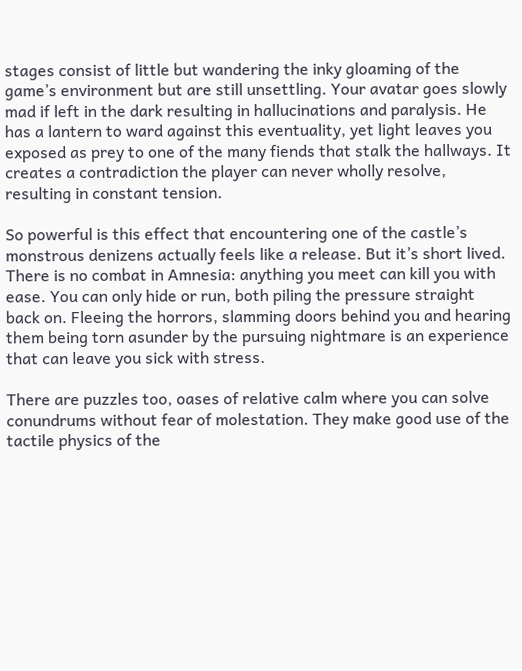stages consist of little but wandering the inky gloaming of the game’s environment but are still unsettling. Your avatar goes slowly mad if left in the dark resulting in hallucinations and paralysis. He has a lantern to ward against this eventuality, yet light leaves you exposed as prey to one of the many fiends that stalk the hallways. It creates a contradiction the player can never wholly resolve, resulting in constant tension.

So powerful is this effect that encountering one of the castle’s monstrous denizens actually feels like a release. But it’s short lived. There is no combat in Amnesia: anything you meet can kill you with ease. You can only hide or run, both piling the pressure straight back on. Fleeing the horrors, slamming doors behind you and hearing them being torn asunder by the pursuing nightmare is an experience that can leave you sick with stress.

There are puzzles too, oases of relative calm where you can solve conundrums without fear of molestation. They make good use of the tactile physics of the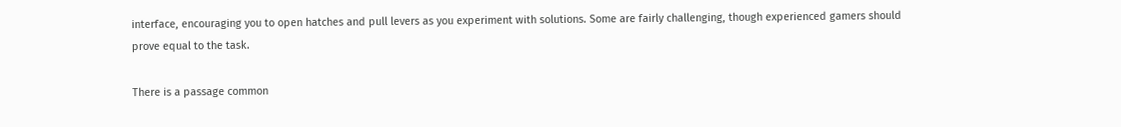interface, encouraging you to open hatches and pull levers as you experiment with solutions. Some are fairly challenging, though experienced gamers should prove equal to the task.

There is a passage common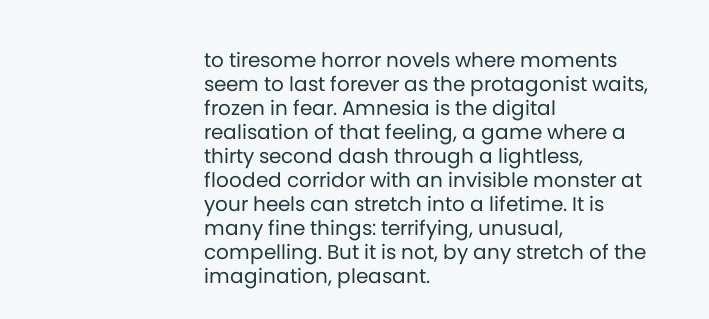to tiresome horror novels where moments seem to last forever as the protagonist waits, frozen in fear. Amnesia is the digital realisation of that feeling, a game where a thirty second dash through a lightless, flooded corridor with an invisible monster at your heels can stretch into a lifetime. It is many fine things: terrifying, unusual, compelling. But it is not, by any stretch of the imagination, pleasant.